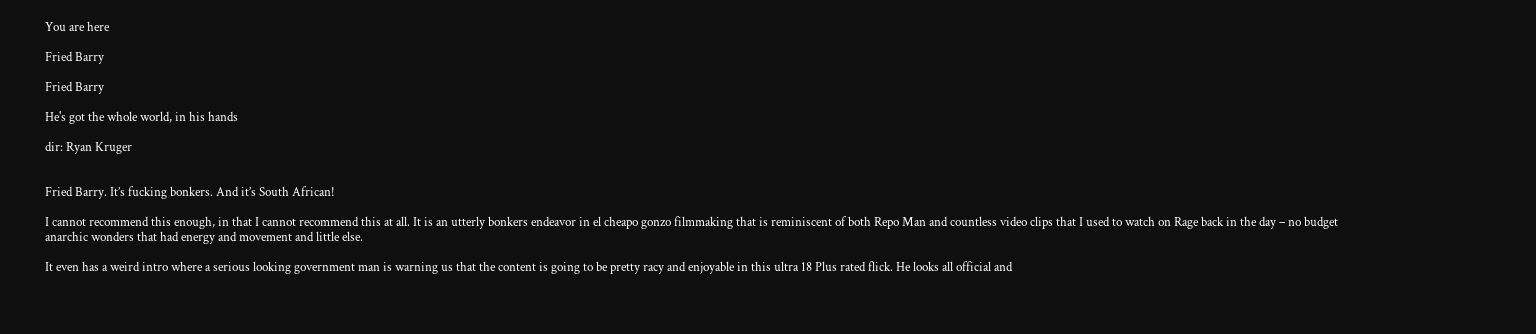You are here

Fried Barry

Fried Barry

He's got the whole world, in his hands

dir: Ryan Kruger


Fried Barry. It’s fucking bonkers. And it’s South African!

I cannot recommend this enough, in that I cannot recommend this at all. It is an utterly bonkers endeavor in el cheapo gonzo filmmaking that is reminiscent of both Repo Man and countless video clips that I used to watch on Rage back in the day – no budget anarchic wonders that had energy and movement and little else.

It even has a weird intro where a serious looking government man is warning us that the content is going to be pretty racy and enjoyable in this ultra 18 Plus rated flick. He looks all official and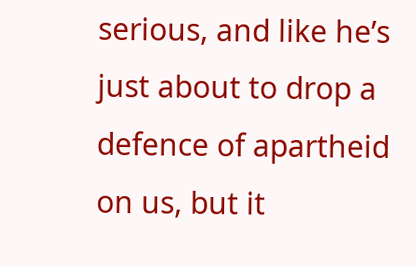serious, and like he’s just about to drop a defence of apartheid on us, but it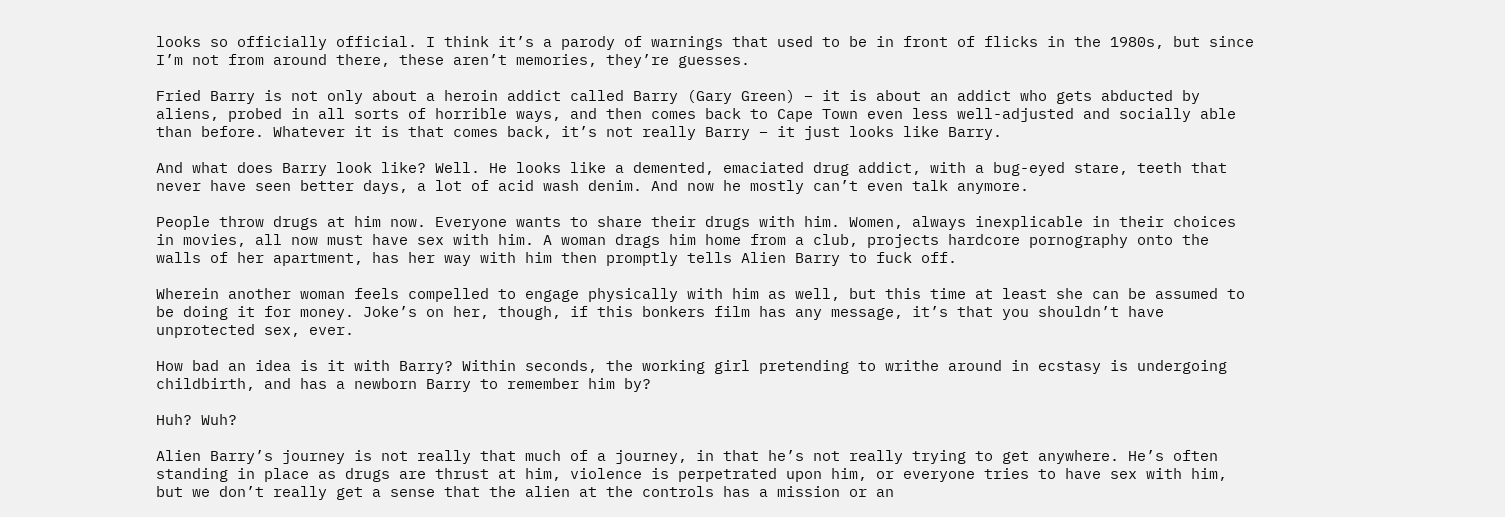looks so officially official. I think it’s a parody of warnings that used to be in front of flicks in the 1980s, but since I’m not from around there, these aren’t memories, they’re guesses.

Fried Barry is not only about a heroin addict called Barry (Gary Green) – it is about an addict who gets abducted by aliens, probed in all sorts of horrible ways, and then comes back to Cape Town even less well-adjusted and socially able than before. Whatever it is that comes back, it’s not really Barry – it just looks like Barry.

And what does Barry look like? Well. He looks like a demented, emaciated drug addict, with a bug-eyed stare, teeth that never have seen better days, a lot of acid wash denim. And now he mostly can’t even talk anymore.

People throw drugs at him now. Everyone wants to share their drugs with him. Women, always inexplicable in their choices in movies, all now must have sex with him. A woman drags him home from a club, projects hardcore pornography onto the walls of her apartment, has her way with him then promptly tells Alien Barry to fuck off.

Wherein another woman feels compelled to engage physically with him as well, but this time at least she can be assumed to be doing it for money. Joke’s on her, though, if this bonkers film has any message, it’s that you shouldn’t have unprotected sex, ever.

How bad an idea is it with Barry? Within seconds, the working girl pretending to writhe around in ecstasy is undergoing childbirth, and has a newborn Barry to remember him by?

Huh? Wuh?

Alien Barry’s journey is not really that much of a journey, in that he’s not really trying to get anywhere. He’s often standing in place as drugs are thrust at him, violence is perpetrated upon him, or everyone tries to have sex with him, but we don’t really get a sense that the alien at the controls has a mission or an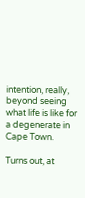intention, really, beyond seeing what life is like for a degenerate in Cape Town.

Turns out, at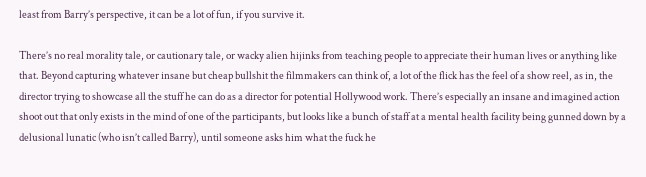least from Barry’s perspective, it can be a lot of fun, if you survive it.

There’s no real morality tale, or cautionary tale, or wacky alien hijinks from teaching people to appreciate their human lives or anything like that. Beyond capturing whatever insane but cheap bullshit the filmmakers can think of, a lot of the flick has the feel of a show reel, as in, the director trying to showcase all the stuff he can do as a director for potential Hollywood work. There’s especially an insane and imagined action shoot out that only exists in the mind of one of the participants, but looks like a bunch of staff at a mental health facility being gunned down by a delusional lunatic (who isn’t called Barry), until someone asks him what the fuck he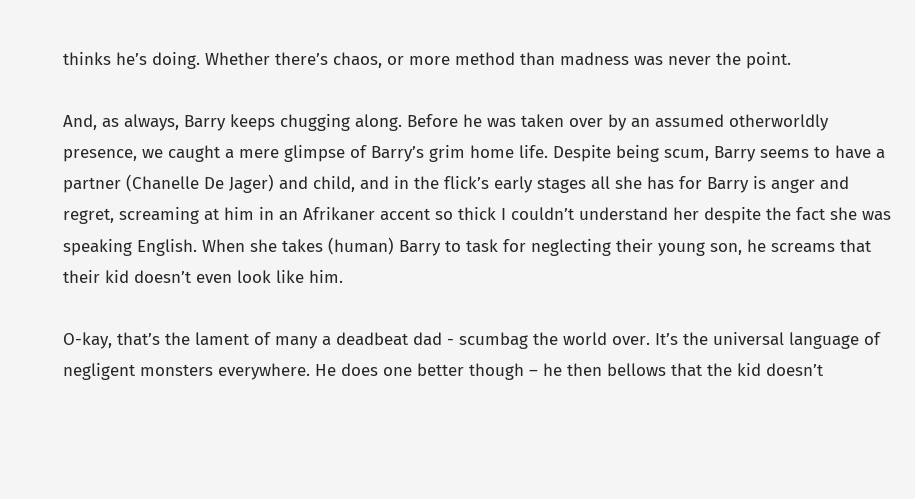thinks he’s doing. Whether there’s chaos, or more method than madness was never the point.

And, as always, Barry keeps chugging along. Before he was taken over by an assumed otherworldly presence, we caught a mere glimpse of Barry’s grim home life. Despite being scum, Barry seems to have a partner (Chanelle De Jager) and child, and in the flick’s early stages all she has for Barry is anger and regret, screaming at him in an Afrikaner accent so thick I couldn’t understand her despite the fact she was speaking English. When she takes (human) Barry to task for neglecting their young son, he screams that their kid doesn’t even look like him.

O-kay, that’s the lament of many a deadbeat dad - scumbag the world over. It’s the universal language of negligent monsters everywhere. He does one better though – he then bellows that the kid doesn’t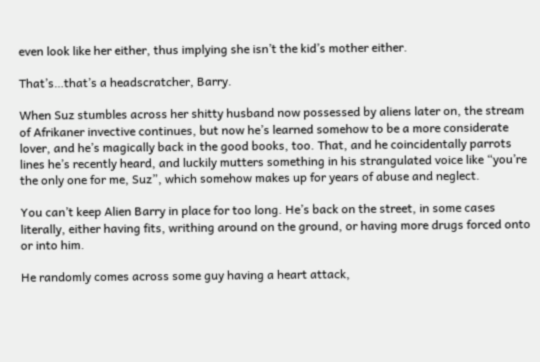even look like her either, thus implying she isn’t the kid’s mother either.

That’s…that’s a headscratcher, Barry.

When Suz stumbles across her shitty husband now possessed by aliens later on, the stream of Afrikaner invective continues, but now he’s learned somehow to be a more considerate lover, and he’s magically back in the good books, too. That, and he coincidentally parrots lines he’s recently heard, and luckily mutters something in his strangulated voice like “you’re the only one for me, Suz”, which somehow makes up for years of abuse and neglect.

You can’t keep Alien Barry in place for too long. He’s back on the street, in some cases literally, either having fits, writhing around on the ground, or having more drugs forced onto or into him.

He randomly comes across some guy having a heart attack,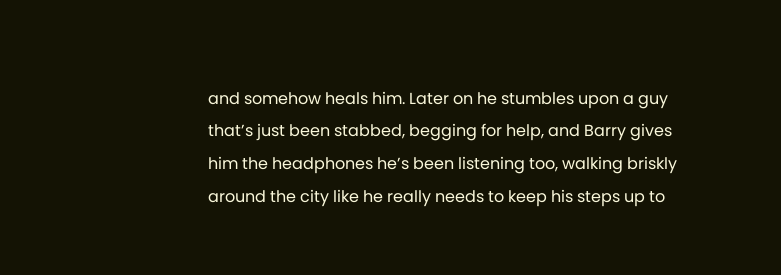and somehow heals him. Later on he stumbles upon a guy that’s just been stabbed, begging for help, and Barry gives him the headphones he’s been listening too, walking briskly around the city like he really needs to keep his steps up to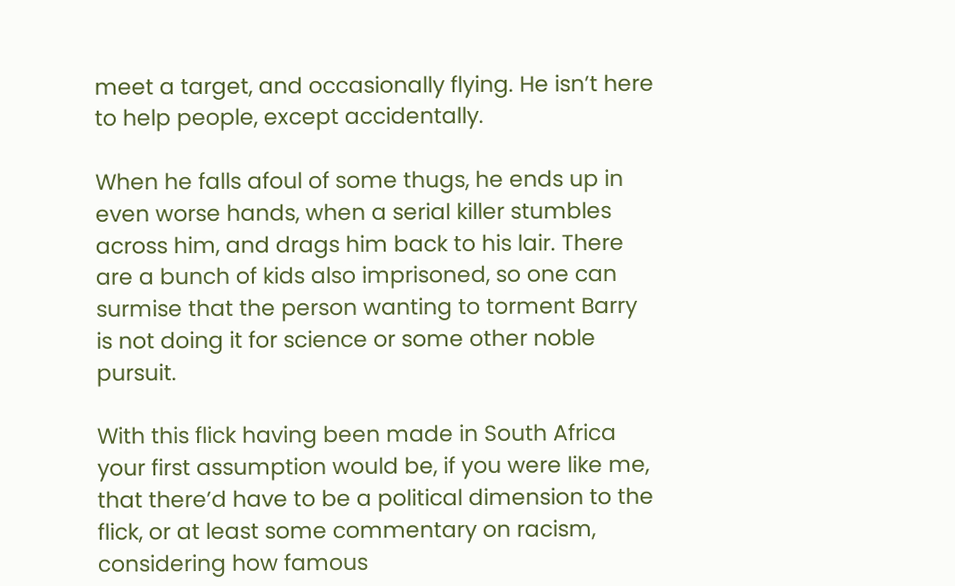meet a target, and occasionally flying. He isn’t here to help people, except accidentally.

When he falls afoul of some thugs, he ends up in even worse hands, when a serial killer stumbles across him, and drags him back to his lair. There are a bunch of kids also imprisoned, so one can surmise that the person wanting to torment Barry is not doing it for science or some other noble pursuit.

With this flick having been made in South Africa your first assumption would be, if you were like me, that there’d have to be a political dimension to the flick, or at least some commentary on racism, considering how famous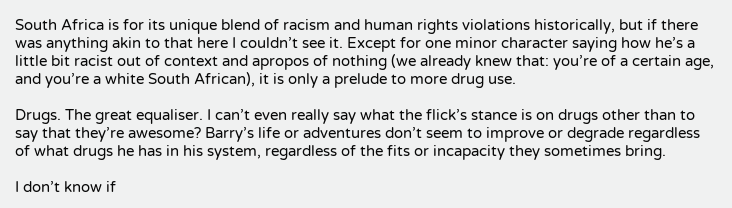South Africa is for its unique blend of racism and human rights violations historically, but if there was anything akin to that here I couldn’t see it. Except for one minor character saying how he’s a little bit racist out of context and apropos of nothing (we already knew that: you’re of a certain age, and you’re a white South African), it is only a prelude to more drug use.

Drugs. The great equaliser. I can’t even really say what the flick’s stance is on drugs other than to say that they’re awesome? Barry’s life or adventures don’t seem to improve or degrade regardless of what drugs he has in his system, regardless of the fits or incapacity they sometimes bring.

I don’t know if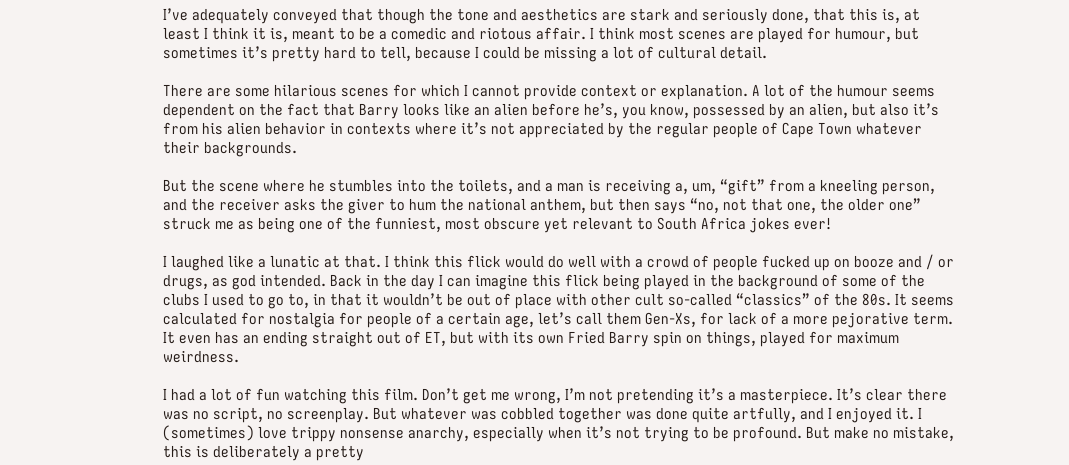I’ve adequately conveyed that though the tone and aesthetics are stark and seriously done, that this is, at least I think it is, meant to be a comedic and riotous affair. I think most scenes are played for humour, but sometimes it’s pretty hard to tell, because I could be missing a lot of cultural detail.

There are some hilarious scenes for which I cannot provide context or explanation. A lot of the humour seems dependent on the fact that Barry looks like an alien before he’s, you know, possessed by an alien, but also it’s from his alien behavior in contexts where it’s not appreciated by the regular people of Cape Town whatever their backgrounds.

But the scene where he stumbles into the toilets, and a man is receiving a, um, “gift” from a kneeling person, and the receiver asks the giver to hum the national anthem, but then says “no, not that one, the older one” struck me as being one of the funniest, most obscure yet relevant to South Africa jokes ever!

I laughed like a lunatic at that. I think this flick would do well with a crowd of people fucked up on booze and / or drugs, as god intended. Back in the day I can imagine this flick being played in the background of some of the clubs I used to go to, in that it wouldn’t be out of place with other cult so-called “classics” of the 80s. It seems calculated for nostalgia for people of a certain age, let’s call them Gen-Xs, for lack of a more pejorative term. It even has an ending straight out of ET, but with its own Fried Barry spin on things, played for maximum weirdness.

I had a lot of fun watching this film. Don’t get me wrong, I’m not pretending it’s a masterpiece. It’s clear there was no script, no screenplay. But whatever was cobbled together was done quite artfully, and I enjoyed it. I (sometimes) love trippy nonsense anarchy, especially when it’s not trying to be profound. But make no mistake, this is deliberately a pretty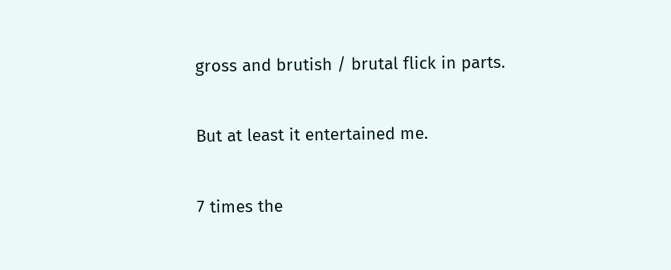gross and brutish / brutal flick in parts.

But at least it entertained me.

7 times the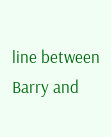line between Barry and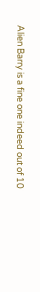Alien Barry is a fine one indeed out of 10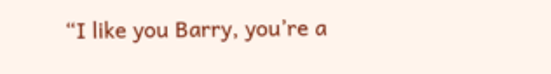“I like you Barry, you’re a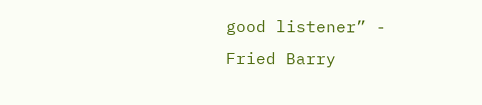good listener” - Fried Barry